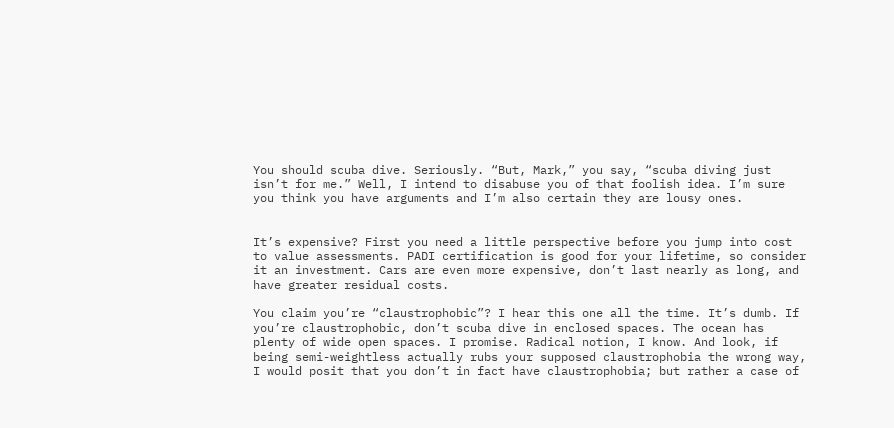You should scuba dive. Seriously. “But, Mark,” you say, “scuba diving just isn’t for me.” Well, I intend to disabuse you of that foolish idea. I’m sure you think you have arguments and I’m also certain they are lousy ones.


It’s expensive? First you need a little perspective before you jump into cost to value assessments. PADI certification is good for your lifetime, so consider it an investment. Cars are even more expensive, don’t last nearly as long, and have greater residual costs.

You claim you’re “claustrophobic”? I hear this one all the time. It’s dumb. If you’re claustrophobic, don’t scuba dive in enclosed spaces. The ocean has plenty of wide open spaces. I promise. Radical notion, I know. And look, if being semi-weightless actually rubs your supposed claustrophobia the wrong way, I would posit that you don’t in fact have claustrophobia; but rather a case of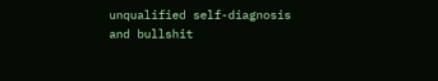unqualified self-diagnosis and bullshit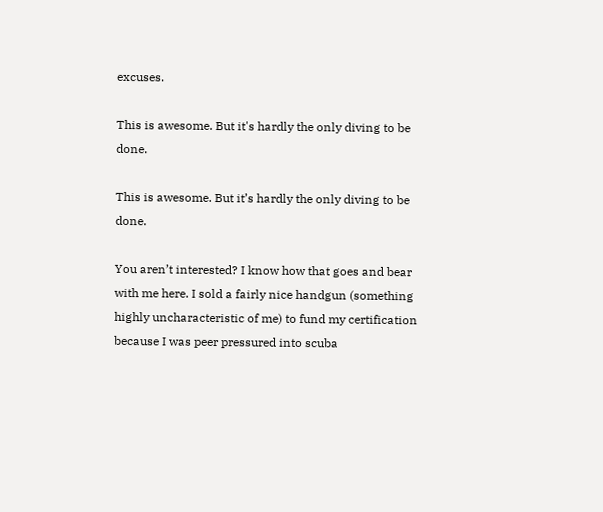excuses.

This is awesome. But it's hardly the only diving to be done.

This is awesome. But it’s hardly the only diving to be done.

You aren’t interested? I know how that goes and bear with me here. I sold a fairly nice handgun (something highly uncharacteristic of me) to fund my certification because I was peer pressured into scuba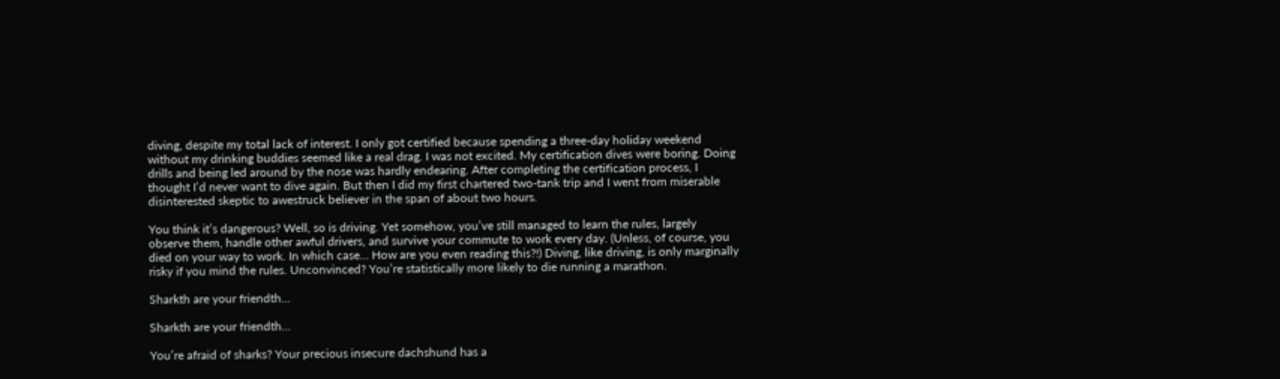diving, despite my total lack of interest. I only got certified because spending a three-day holiday weekend without my drinking buddies seemed like a real drag. I was not excited. My certification dives were boring. Doing drills and being led around by the nose was hardly endearing. After completing the certification process, I thought I’d never want to dive again. But then I did my first chartered two-tank trip and I went from miserable disinterested skeptic to awestruck believer in the span of about two hours.

You think it’s dangerous? Well, so is driving. Yet somehow, you’ve still managed to learn the rules, largely observe them, handle other awful drivers, and survive your commute to work every day. (Unless, of course, you died on your way to work. In which case… How are you even reading this?!) Diving, like driving, is only marginally risky if you mind the rules. Unconvinced? You’re statistically more likely to die running a marathon.

Sharkth are your friendth...

Sharkth are your friendth…

You’re afraid of sharks? Your precious insecure dachshund has a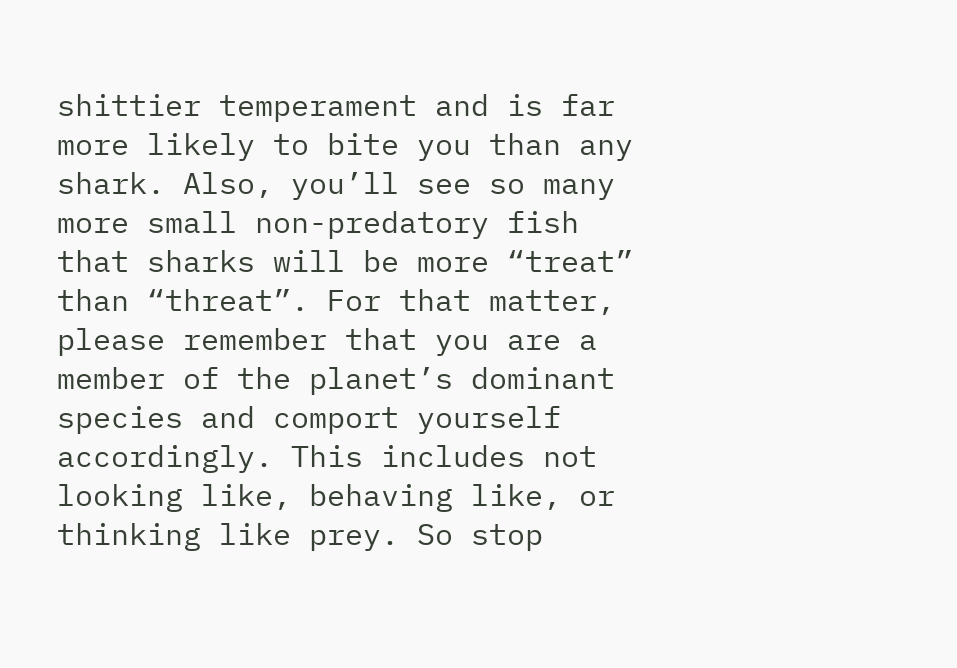shittier temperament and is far more likely to bite you than any shark. Also, you’ll see so many more small non-predatory fish that sharks will be more “treat” than “threat”. For that matter, please remember that you are a member of the planet’s dominant species and comport yourself accordingly. This includes not looking like, behaving like, or thinking like prey. So stop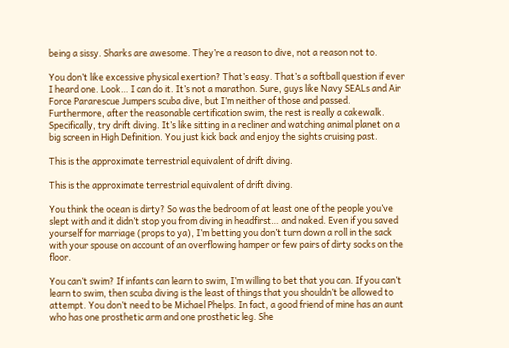being a sissy. Sharks are awesome. They’re a reason to dive, not a reason not to.

You don’t like excessive physical exertion? That’s easy. That’s a softball question if ever I heard one. Look… I can do it. It’s not a marathon. Sure, guys like Navy SEALs and Air Force Pararescue Jumpers scuba dive, but I’m neither of those and passed. Furthermore, after the reasonable certification swim, the rest is really a cakewalk. Specifically, try drift diving. It’s like sitting in a recliner and watching animal planet on a big screen in High Definition. You just kick back and enjoy the sights cruising past.

This is the approximate terrestrial equivalent of drift diving.

This is the approximate terrestrial equivalent of drift diving.

You think the ocean is dirty? So was the bedroom of at least one of the people you’ve slept with and it didn’t stop you from diving in headfirst… and naked. Even if you saved yourself for marriage (props to ya), I’m betting you don’t turn down a roll in the sack with your spouse on account of an overflowing hamper or few pairs of dirty socks on the floor.

You can’t swim? If infants can learn to swim, I’m willing to bet that you can. If you can’t learn to swim, then scuba diving is the least of things that you shouldn’t be allowed to attempt. You don’t need to be Michael Phelps. In fact, a good friend of mine has an aunt who has one prosthetic arm and one prosthetic leg. She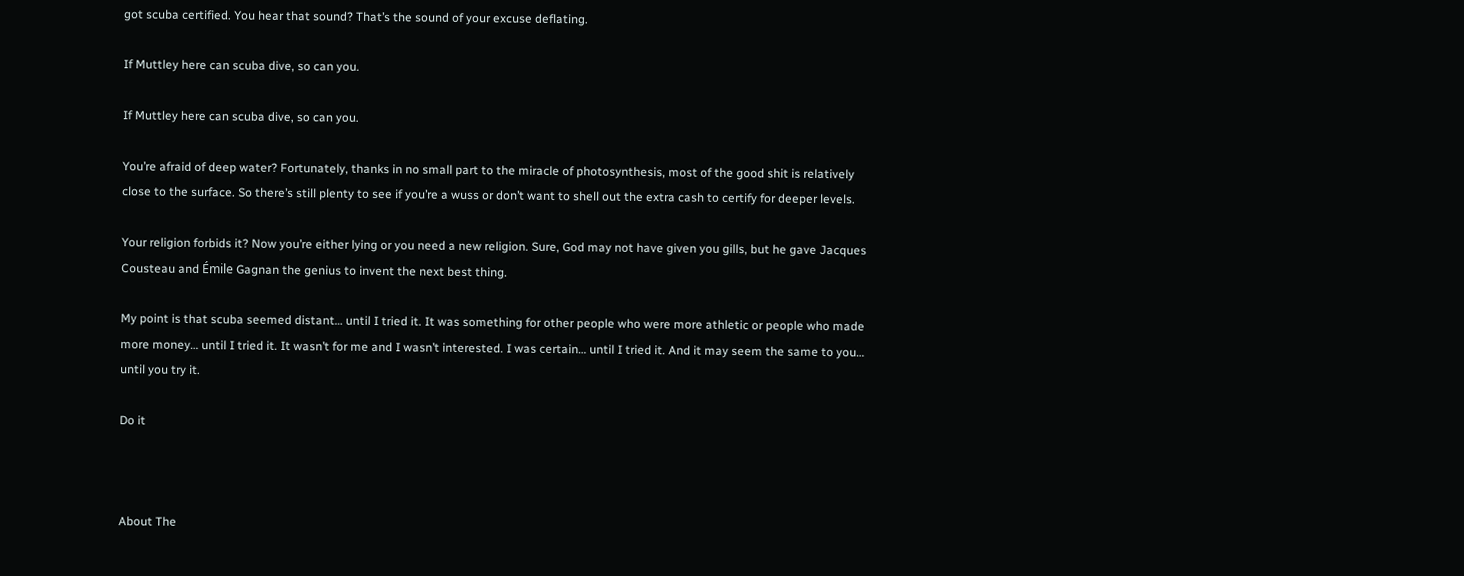got scuba certified. You hear that sound? That’s the sound of your excuse deflating.

If Muttley here can scuba dive, so can you.

If Muttley here can scuba dive, so can you.

You’re afraid of deep water? Fortunately, thanks in no small part to the miracle of photosynthesis, most of the good shit is relatively close to the surface. So there’s still plenty to see if you’re a wuss or don’t want to shell out the extra cash to certify for deeper levels.

Your religion forbids it? Now you’re either lying or you need a new religion. Sure, God may not have given you gills, but he gave Jacques Cousteau and Émile Gagnan the genius to invent the next best thing.

My point is that scuba seemed distant… until I tried it. It was something for other people who were more athletic or people who made more money… until I tried it. It wasn’t for me and I wasn’t interested. I was certain… until I tried it. And it may seem the same to you… until you try it.

Do it



About The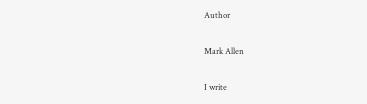Author

Mark Allen

I write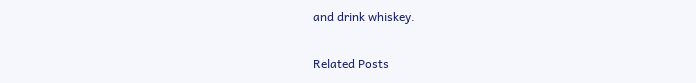and drink whiskey.

Related Posts